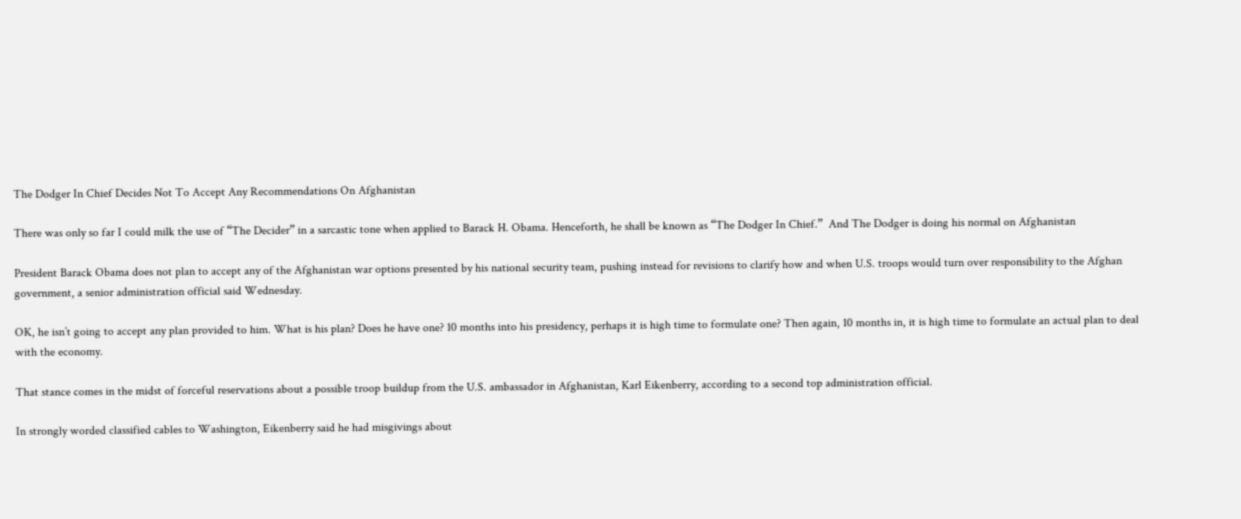The Dodger In Chief Decides Not To Accept Any Recommendations On Afghanistan

There was only so far I could milk the use of “The Decider” in a sarcastic tone when applied to Barack H. Obama. Henceforth, he shall be known as “The Dodger In Chief.”  And The Dodger is doing his normal on Afghanistan

President Barack Obama does not plan to accept any of the Afghanistan war options presented by his national security team, pushing instead for revisions to clarify how and when U.S. troops would turn over responsibility to the Afghan government, a senior administration official said Wednesday.

OK, he isn’t going to accept any plan provided to him. What is his plan? Does he have one? 10 months into his presidency, perhaps it is high time to formulate one? Then again, 10 months in, it is high time to formulate an actual plan to deal with the economy.

That stance comes in the midst of forceful reservations about a possible troop buildup from the U.S. ambassador in Afghanistan, Karl Eikenberry, according to a second top administration official.

In strongly worded classified cables to Washington, Eikenberry said he had misgivings about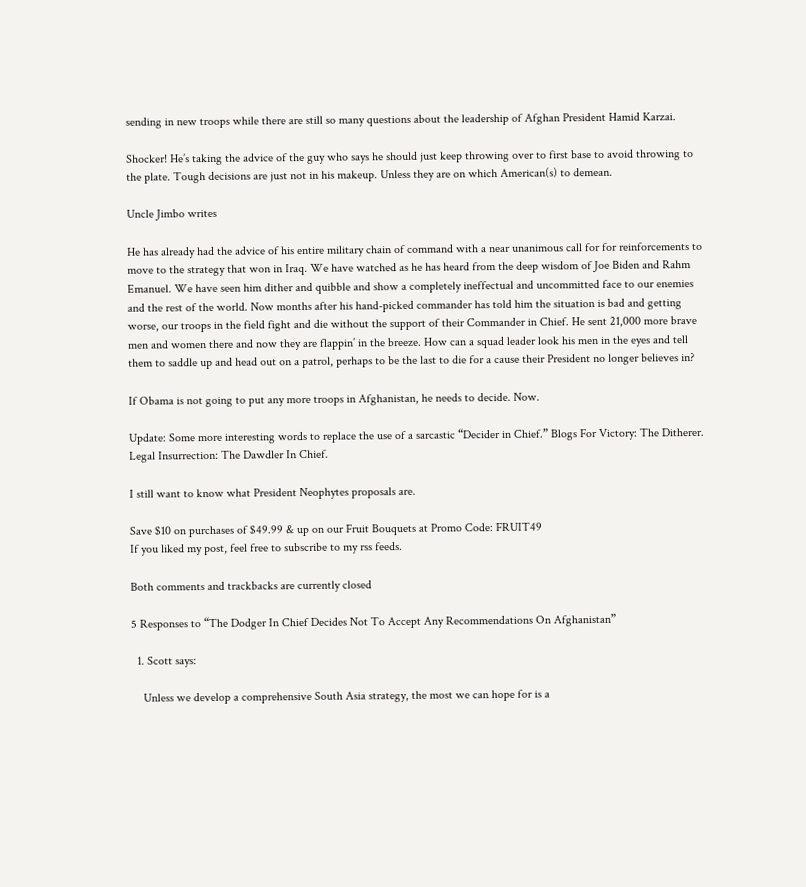sending in new troops while there are still so many questions about the leadership of Afghan President Hamid Karzai.

Shocker! He’s taking the advice of the guy who says he should just keep throwing over to first base to avoid throwing to the plate. Tough decisions are just not in his makeup. Unless they are on which American(s) to demean.

Uncle Jimbo writes

He has already had the advice of his entire military chain of command with a near unanimous call for for reinforcements to move to the strategy that won in Iraq. We have watched as he has heard from the deep wisdom of Joe Biden and Rahm Emanuel. We have seen him dither and quibble and show a completely ineffectual and uncommitted face to our enemies and the rest of the world. Now months after his hand-picked commander has told him the situation is bad and getting worse, our troops in the field fight and die without the support of their Commander in Chief. He sent 21,000 more brave men and women there and now they are flappin’ in the breeze. How can a squad leader look his men in the eyes and tell them to saddle up and head out on a patrol, perhaps to be the last to die for a cause their President no longer believes in?

If Obama is not going to put any more troops in Afghanistan, he needs to decide. Now.

Update: Some more interesting words to replace the use of a sarcastic “Decider in Chief.” Blogs For Victory: The Ditherer. Legal Insurrection: The Dawdler In Chief.

I still want to know what President Neophytes proposals are.

Save $10 on purchases of $49.99 & up on our Fruit Bouquets at Promo Code: FRUIT49
If you liked my post, feel free to subscribe to my rss feeds.

Both comments and trackbacks are currently closed

5 Responses to “The Dodger In Chief Decides Not To Accept Any Recommendations On Afghanistan”

  1. Scott says:

    Unless we develop a comprehensive South Asia strategy, the most we can hope for is a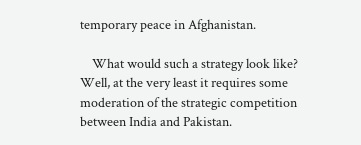temporary peace in Afghanistan.

    What would such a strategy look like? Well, at the very least it requires some moderation of the strategic competition between India and Pakistan.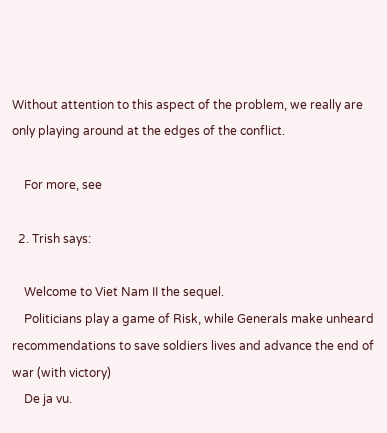Without attention to this aspect of the problem, we really are only playing around at the edges of the conflict.

    For more, see

  2. Trish says:

    Welcome to Viet Nam II the sequel.
    Politicians play a game of Risk, while Generals make unheard recommendations to save soldiers lives and advance the end of war (with victory)
    De ja vu.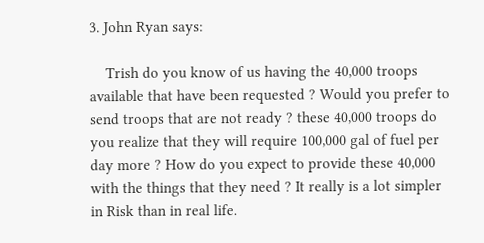3. John Ryan says:

    Trish do you know of us having the 40,000 troops available that have been requested ? Would you prefer to send troops that are not ready ? these 40,000 troops do you realize that they will require 100,000 gal of fuel per day more ? How do you expect to provide these 40,000 with the things that they need ? It really is a lot simpler in Risk than in real life.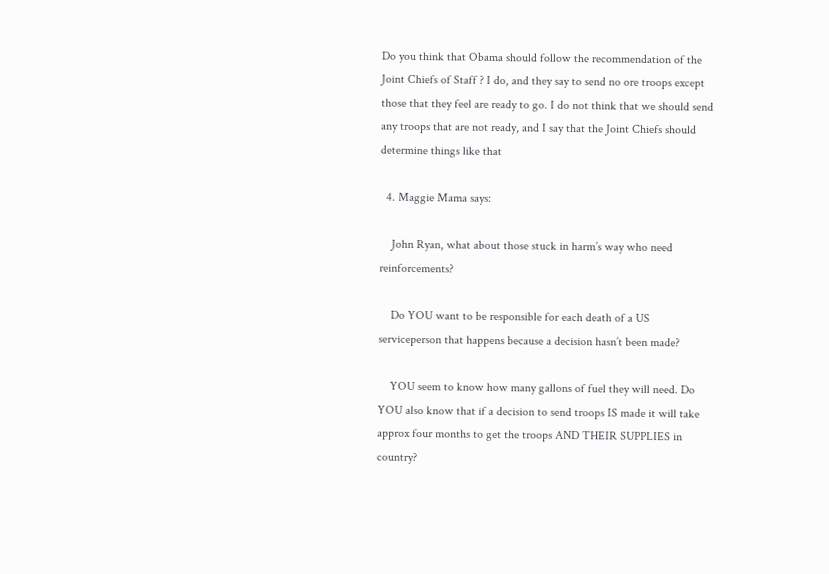Do you think that Obama should follow the recommendation of the Joint Chiefs of Staff ? I do, and they say to send no ore troops except those that they feel are ready to go. I do not think that we should send any troops that are not ready, and I say that the Joint Chiefs should determine things like that

  4. Maggie Mama says:

    John Ryan, what about those stuck in harm’s way who need reinforcements?

    Do YOU want to be responsible for each death of a US serviceperson that happens because a decision hasn’t been made?

    YOU seem to know how many gallons of fuel they will need. Do YOU also know that if a decision to send troops IS made it will take approx four months to get the troops AND THEIR SUPPLIES in country?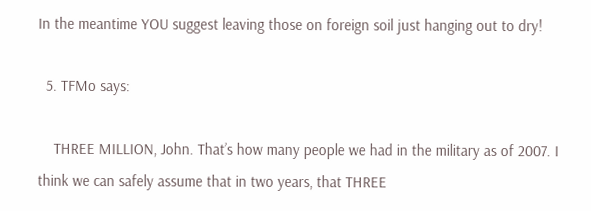In the meantime YOU suggest leaving those on foreign soil just hanging out to dry!

  5. TFMo says:

    THREE MILLION, John. That’s how many people we had in the military as of 2007. I think we can safely assume that in two years, that THREE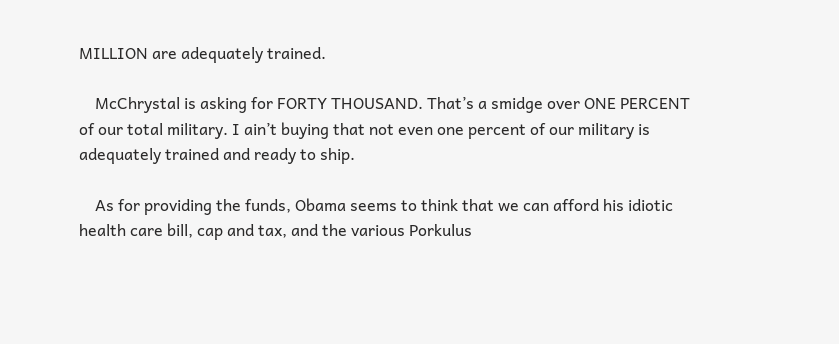MILLION are adequately trained.

    McChrystal is asking for FORTY THOUSAND. That’s a smidge over ONE PERCENT of our total military. I ain’t buying that not even one percent of our military is adequately trained and ready to ship.

    As for providing the funds, Obama seems to think that we can afford his idiotic health care bill, cap and tax, and the various Porkulus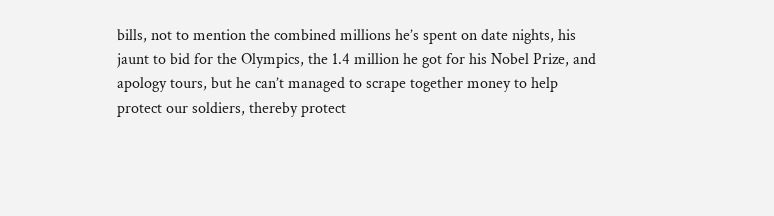bills, not to mention the combined millions he’s spent on date nights, his jaunt to bid for the Olympics, the 1.4 million he got for his Nobel Prize, and apology tours, but he can’t managed to scrape together money to help protect our soldiers, thereby protect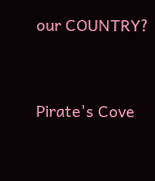our COUNTRY?


Pirate's Cove